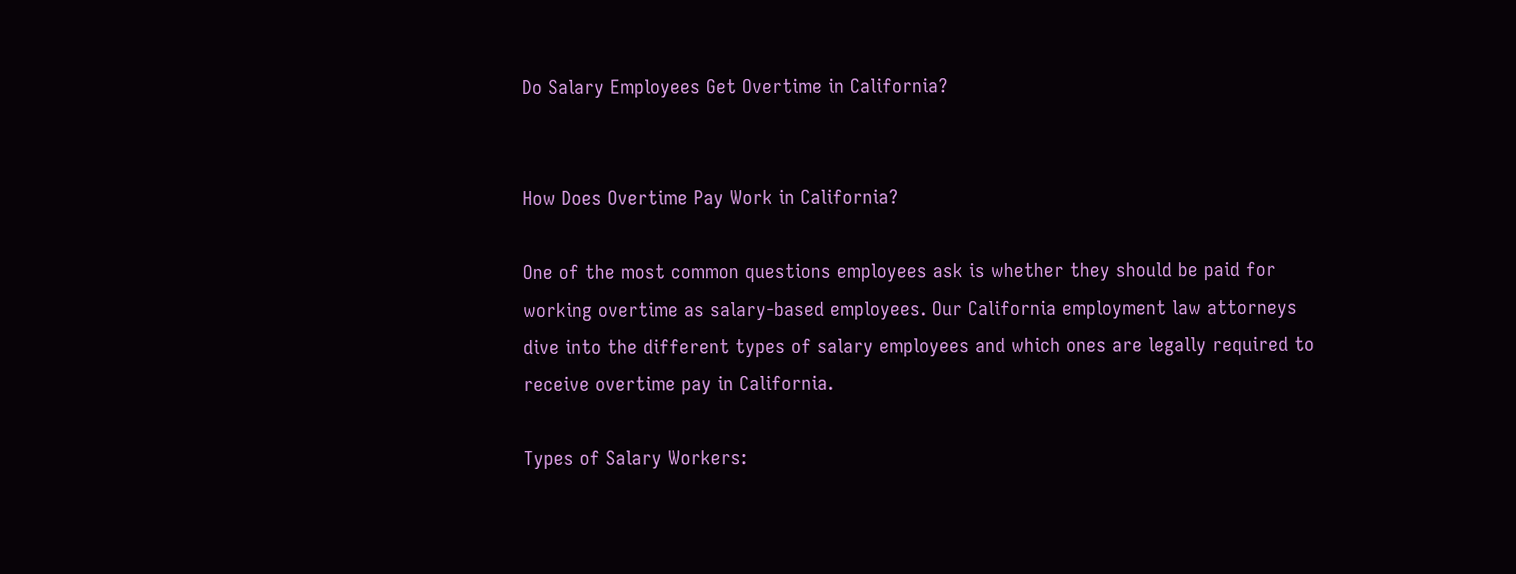Do Salary Employees Get Overtime in California?


How Does Overtime Pay Work in California?

One of the most common questions employees ask is whether they should be paid for working overtime as salary-based employees. Our California employment law attorneys dive into the different types of salary employees and which ones are legally required to receive overtime pay in California.

Types of Salary Workers: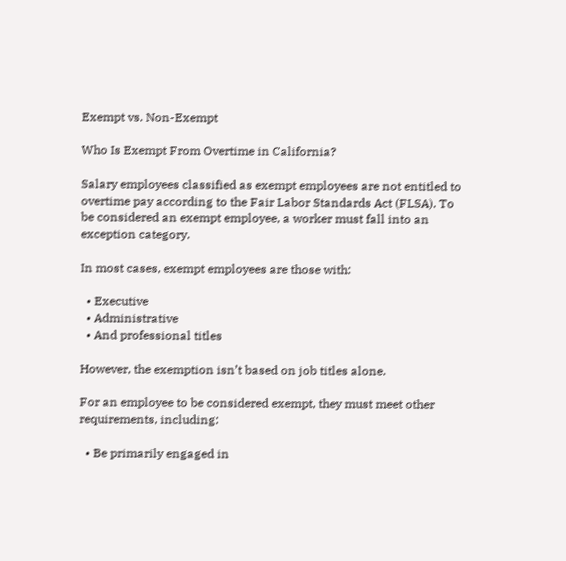Exempt vs. Non-Exempt

Who Is Exempt From Overtime in California?

Salary employees classified as exempt employees are not entitled to overtime pay according to the Fair Labor Standards Act (FLSA). To be considered an exempt employee, a worker must fall into an exception category.

In most cases, exempt employees are those with:

  • Executive
  • Administrative
  • And professional titles

However, the exemption isn’t based on job titles alone.

For an employee to be considered exempt, they must meet other requirements, including:

  • Be primarily engaged in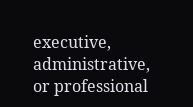executive, administrative, or professional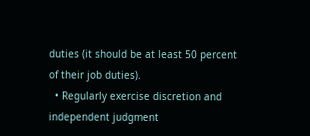duties (it should be at least 50 percent of their job duties).
  • Regularly exercise discretion and independent judgment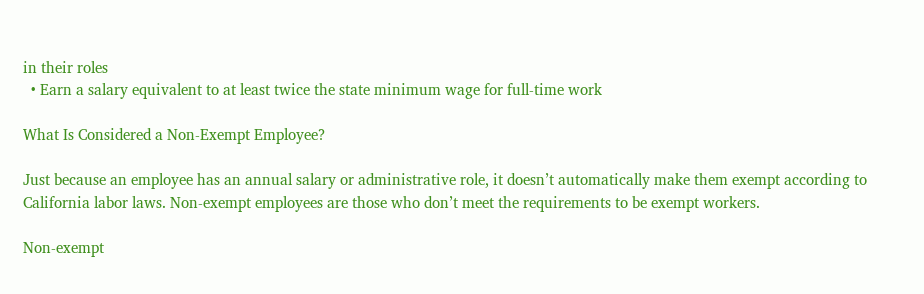in their roles
  • Earn a salary equivalent to at least twice the state minimum wage for full-time work

What Is Considered a Non-Exempt Employee?

Just because an employee has an annual salary or administrative role, it doesn’t automatically make them exempt according to California labor laws. Non-exempt employees are those who don’t meet the requirements to be exempt workers.

Non-exempt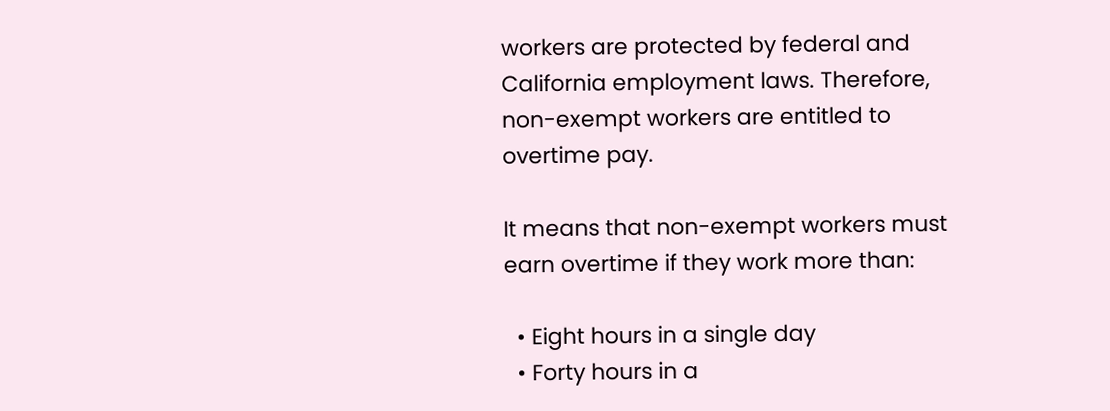workers are protected by federal and California employment laws. Therefore, non-exempt workers are entitled to overtime pay.

It means that non-exempt workers must earn overtime if they work more than:

  • Eight hours in a single day
  • Forty hours in a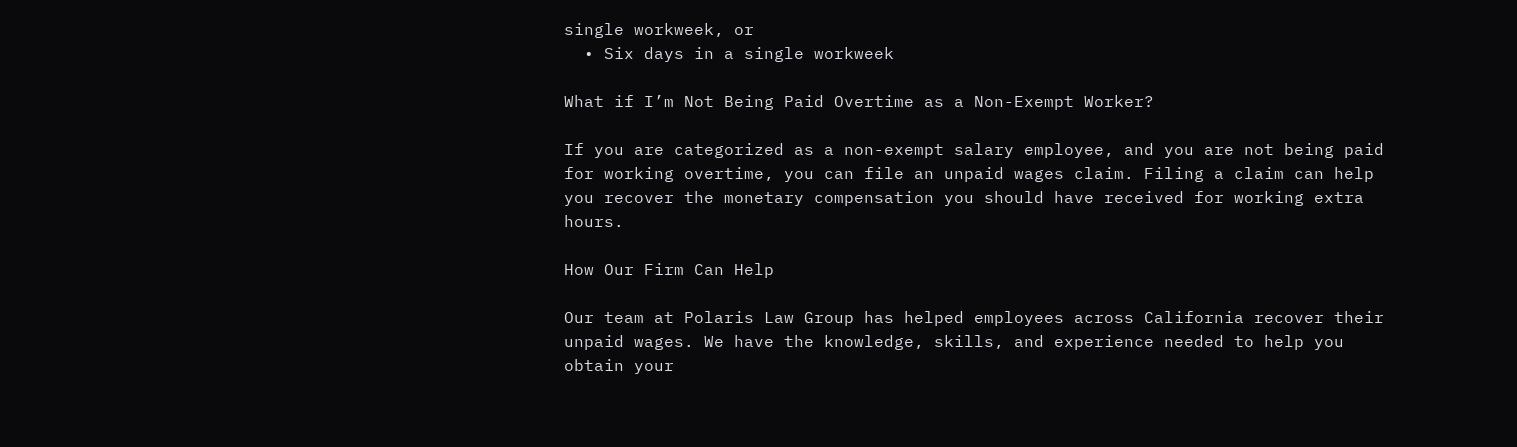single workweek, or
  • Six days in a single workweek

What if I’m Not Being Paid Overtime as a Non-Exempt Worker?

If you are categorized as a non-exempt salary employee, and you are not being paid for working overtime, you can file an unpaid wages claim. Filing a claim can help you recover the monetary compensation you should have received for working extra hours.

How Our Firm Can Help

Our team at Polaris Law Group has helped employees across California recover their unpaid wages. We have the knowledge, skills, and experience needed to help you obtain your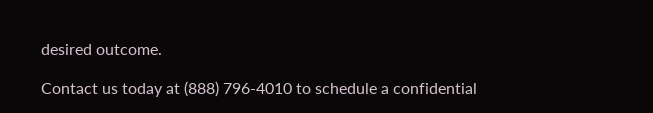desired outcome.

Contact us today at (888) 796-4010 to schedule a confidential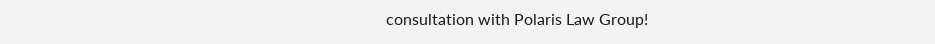consultation with Polaris Law Group!